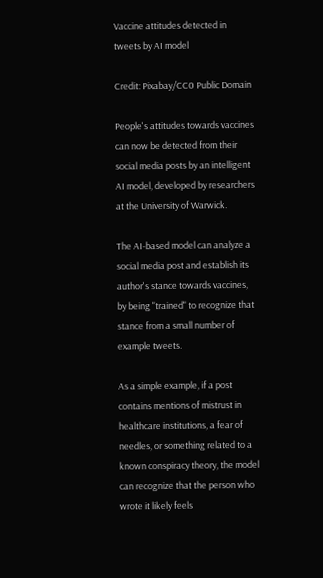Vaccine attitudes detected in tweets by AI model

Credit: Pixabay/CC0 Public Domain

People's attitudes towards vaccines can now be detected from their social media posts by an intelligent AI model, developed by researchers at the University of Warwick.

The AI-based model can analyze a social media post and establish its author's stance towards vaccines, by being "trained" to recognize that stance from a small number of example tweets.

As a simple example, if a post contains mentions of mistrust in healthcare institutions, a fear of needles, or something related to a known conspiracy theory, the model can recognize that the person who wrote it likely feels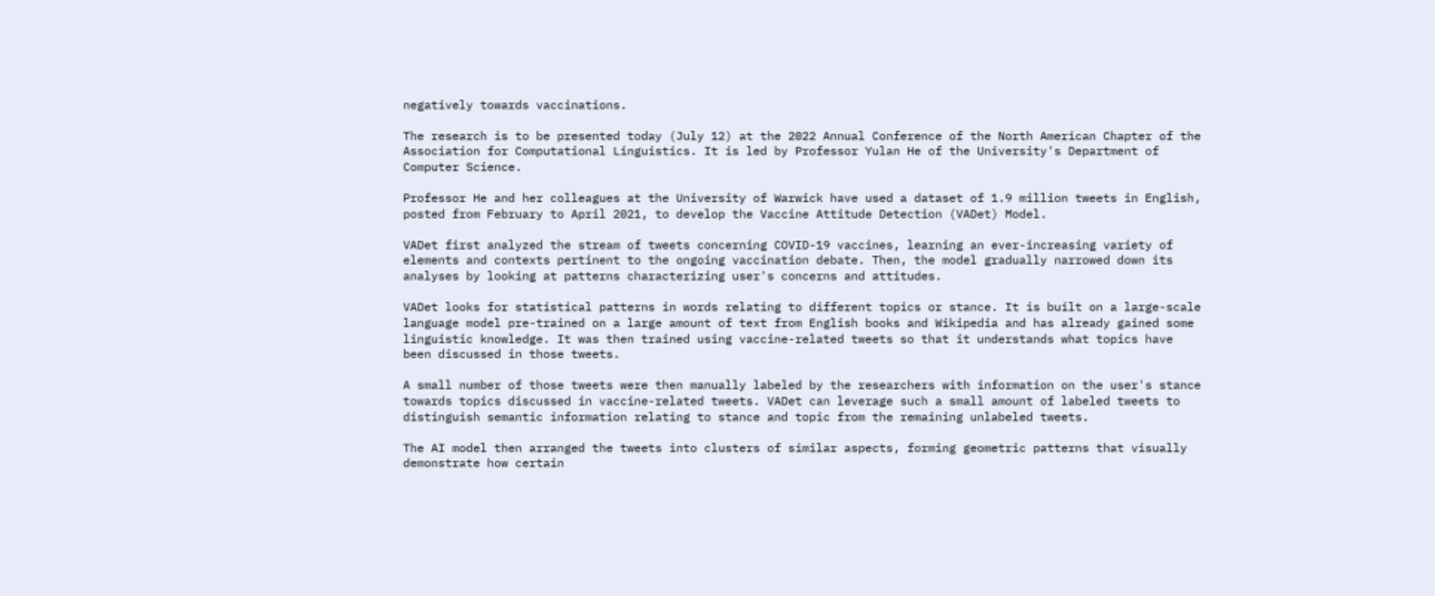negatively towards vaccinations.

The research is to be presented today (July 12) at the 2022 Annual Conference of the North American Chapter of the Association for Computational Linguistics. It is led by Professor Yulan He of the University's Department of Computer Science.

Professor He and her colleagues at the University of Warwick have used a dataset of 1.9 million tweets in English, posted from February to April 2021, to develop the Vaccine Attitude Detection (VADet) Model.

VADet first analyzed the stream of tweets concerning COVID-19 vaccines, learning an ever-increasing variety of elements and contexts pertinent to the ongoing vaccination debate. Then, the model gradually narrowed down its analyses by looking at patterns characterizing user's concerns and attitudes.

VADet looks for statistical patterns in words relating to different topics or stance. It is built on a large-scale language model pre-trained on a large amount of text from English books and Wikipedia and has already gained some linguistic knowledge. It was then trained using vaccine-related tweets so that it understands what topics have been discussed in those tweets.

A small number of those tweets were then manually labeled by the researchers with information on the user's stance towards topics discussed in vaccine-related tweets. VADet can leverage such a small amount of labeled tweets to distinguish semantic information relating to stance and topic from the remaining unlabeled tweets.

The AI model then arranged the tweets into clusters of similar aspects, forming geometric patterns that visually demonstrate how certain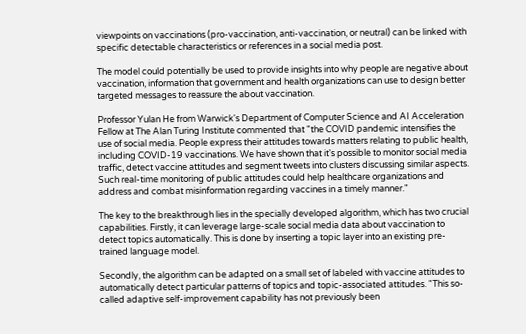viewpoints on vaccinations (pro-vaccination, anti-vaccination, or neutral) can be linked with specific detectable characteristics or references in a social media post.

The model could potentially be used to provide insights into why people are negative about vaccination, information that government and health organizations can use to design better targeted messages to reassure the about vaccination.

Professor Yulan He from Warwick's Department of Computer Science and AI Acceleration Fellow at The Alan Turing Institute commented that "the COVID pandemic intensifies the use of social media. People express their attitudes towards matters relating to public health, including COVID-19 vaccinations. We have shown that it's possible to monitor social media traffic, detect vaccine attitudes and segment tweets into clusters discussing similar aspects. Such real-time monitoring of public attitudes could help healthcare organizations and address and combat misinformation regarding vaccines in a timely manner."

The key to the breakthrough lies in the specially developed algorithm, which has two crucial capabilities. Firstly, it can leverage large-scale social media data about vaccination to detect topics automatically. This is done by inserting a topic layer into an existing pre-trained language model.

Secondly, the algorithm can be adapted on a small set of labeled with vaccine attitudes to automatically detect particular patterns of topics and topic-associated attitudes. "This so-called adaptive self-improvement capability has not previously been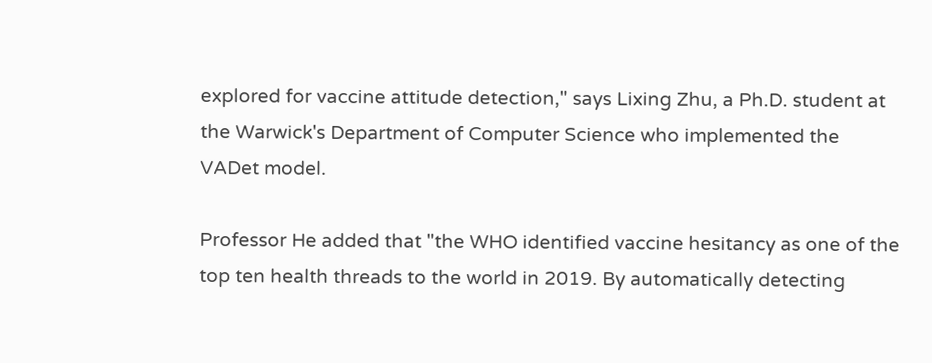explored for vaccine attitude detection," says Lixing Zhu, a Ph.D. student at the Warwick's Department of Computer Science who implemented the VADet model.

Professor He added that "the WHO identified vaccine hesitancy as one of the top ten health threads to the world in 2019. By automatically detecting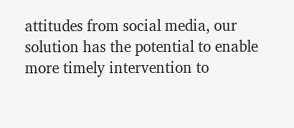attitudes from social media, our solution has the potential to enable more timely intervention to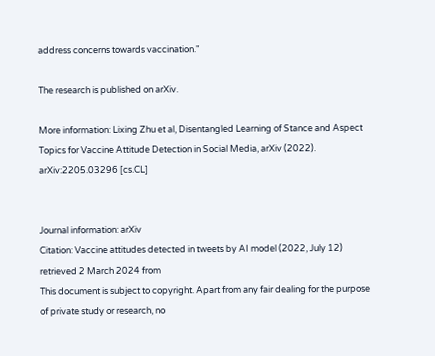address concerns towards vaccination."

The research is published on arXiv.

More information: Lixing Zhu et al, Disentangled Learning of Stance and Aspect Topics for Vaccine Attitude Detection in Social Media, arXiv (2022). arXiv:2205.03296 [cs.CL]


Journal information: arXiv
Citation: Vaccine attitudes detected in tweets by AI model (2022, July 12) retrieved 2 March 2024 from
This document is subject to copyright. Apart from any fair dealing for the purpose of private study or research, no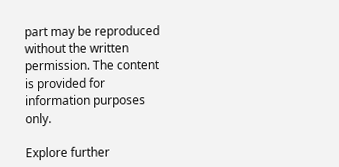part may be reproduced without the written permission. The content is provided for information purposes only.

Explore further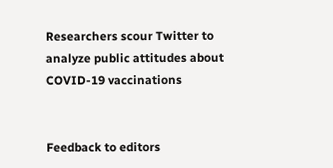Researchers scour Twitter to analyze public attitudes about COVID-19 vaccinations


Feedback to editors